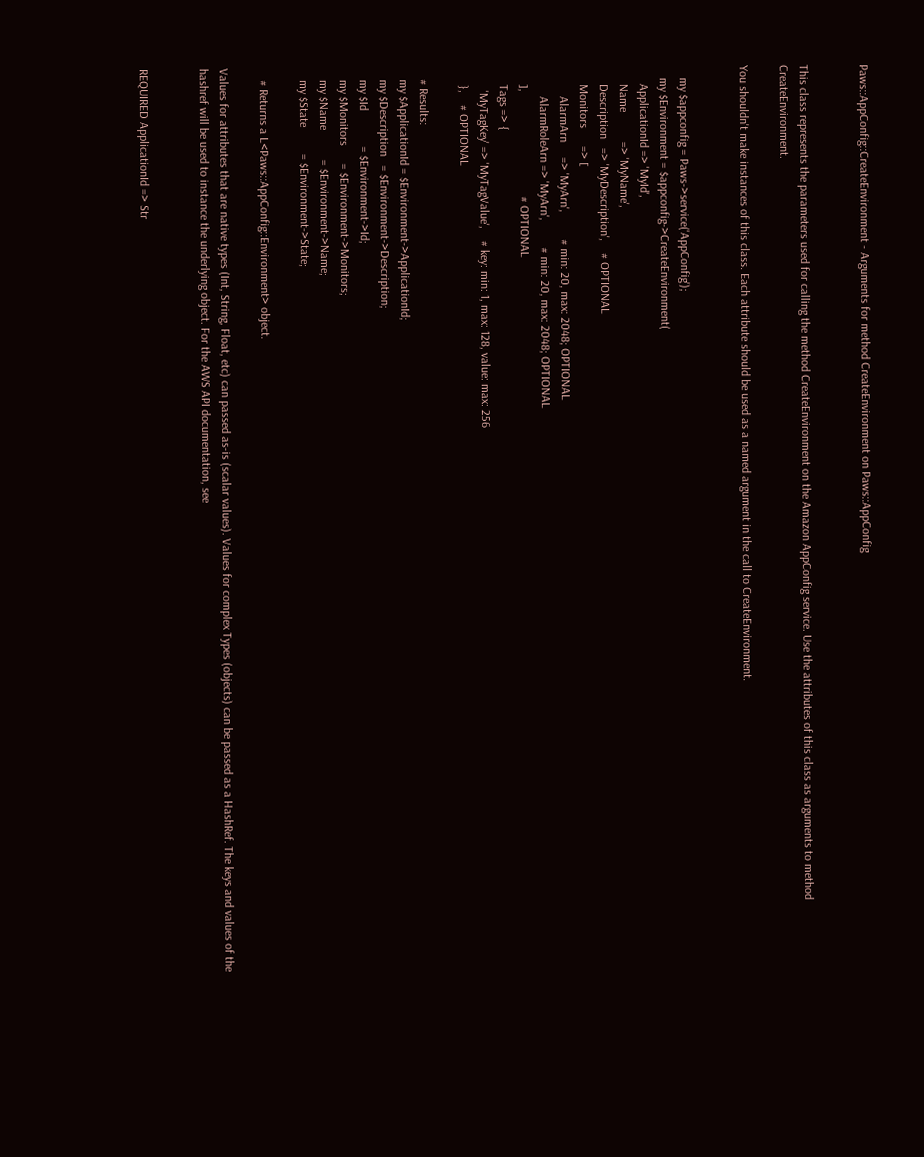Paws::AppConfig::CreateEnvironment - Arguments for method CreateEnvironment on Paws::AppConfig


This class represents the parameters used for calling the method CreateEnvironment on the Amazon AppConfig service. Use the attributes of this class as arguments to method CreateEnvironment.

You shouldn't make instances of this class. Each attribute should be used as a named argument in the call to CreateEnvironment.


    my $appconfig = Paws->service('AppConfig');
    my $Environment = $appconfig->CreateEnvironment(
      ApplicationId => 'MyId',
      Name          => 'MyName',
      Description   => 'MyDescription',    # OPTIONAL
      Monitors      => [
          AlarmArn     => 'MyArn',         # min: 20, max: 2048; OPTIONAL
          AlarmRoleArn => 'MyArn',         # min: 20, max: 2048; OPTIONAL
      ],                                   # OPTIONAL
      Tags => {
        'MyTagKey' => 'MyTagValue',    # key: min: 1, max: 128, value: max: 256
      },    # OPTIONAL

    # Results:
    my $ApplicationId = $Environment->ApplicationId;
    my $Description   = $Environment->Description;
    my $Id            = $Environment->Id;
    my $Monitors      = $Environment->Monitors;
    my $Name          = $Environment->Name;
    my $State         = $Environment->State;

    # Returns a L<Paws::AppConfig::Environment> object.

Values for attributes that are native types (Int, String, Float, etc) can passed as-is (scalar values). Values for complex Types (objects) can be passed as a HashRef. The keys and values of the hashref will be used to instance the underlying object. For the AWS API documentation, see


REQUIRED ApplicationId => Str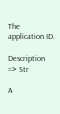The application ID.

Description => Str

A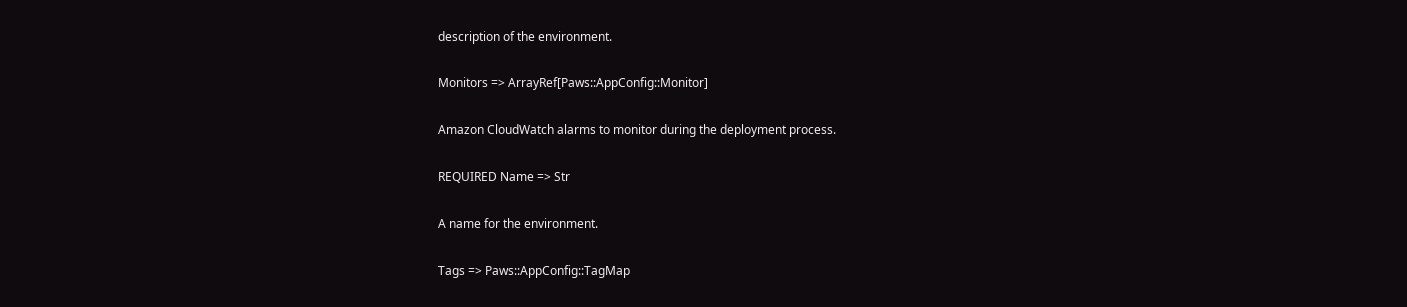description of the environment.

Monitors => ArrayRef[Paws::AppConfig::Monitor]

Amazon CloudWatch alarms to monitor during the deployment process.

REQUIRED Name => Str

A name for the environment.

Tags => Paws::AppConfig::TagMap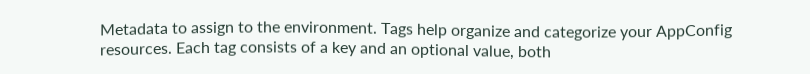Metadata to assign to the environment. Tags help organize and categorize your AppConfig resources. Each tag consists of a key and an optional value, both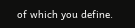of which you define.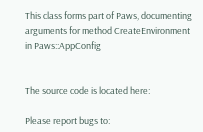This class forms part of Paws, documenting arguments for method CreateEnvironment in Paws::AppConfig


The source code is located here:

Please report bugs to: